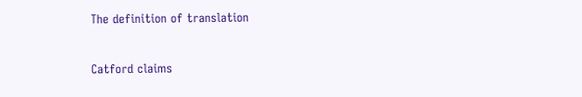The definition of translation


Catford claims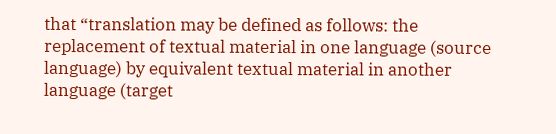that “translation may be defined as follows: the replacement of textual material in one language (source language) by equivalent textual material in another language (target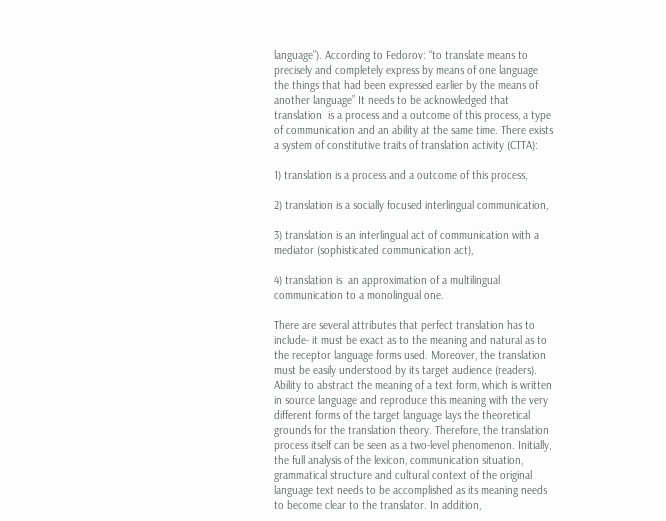language”). According to Fedorov: “to translate means to precisely and completely express by means of one language the things that had been expressed earlier by the means of another language” It needs to be acknowledged that translation  is a process and a outcome of this process, a type of communication and an ability at the same time. There exists a system of constitutive traits of translation activity (CTTA):

1) translation is a process and a outcome of this process,

2) translation is a socially focused interlingual communication,

3) translation is an interlingual act of communication with a mediator (sophisticated communication act),

4) translation is  an approximation of a multilingual communication to a monolingual one.

There are several attributes that perfect translation has to include- it must be exact as to the meaning and natural as to the receptor language forms used. Moreover, the translation must be easily understood by its target audience (readers).  Ability to abstract the meaning of a text form, which is written in source language and reproduce this meaning with the very different forms of the target language lays the theoretical grounds for the translation theory. Therefore, the translation process itself can be seen as a two-level phenomenon. Initially, the full analysis of the lexicon, communication situation, grammatical structure and cultural context of the original language text needs to be accomplished as its meaning needs to become clear to the translator. In addition,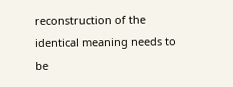reconstruction of the identical meaning needs to be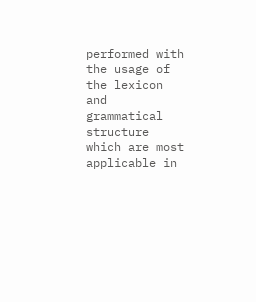performed with the usage of the lexicon and grammatical structure which are most applicable in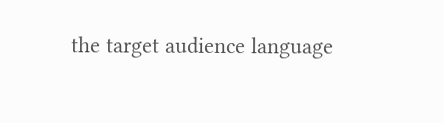the target audience language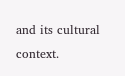and its cultural context.